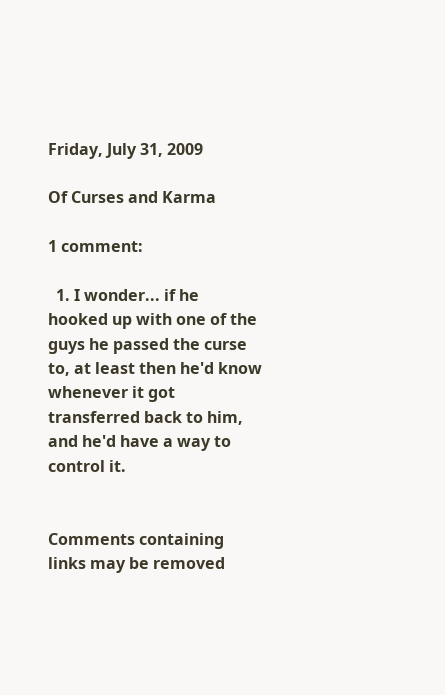Friday, July 31, 2009

Of Curses and Karma

1 comment:

  1. I wonder... if he hooked up with one of the guys he passed the curse to, at least then he'd know whenever it got transferred back to him, and he'd have a way to control it.


Comments containing links may be removed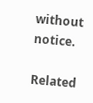without notice.

Related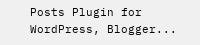Posts Plugin for WordPress, Blogger...